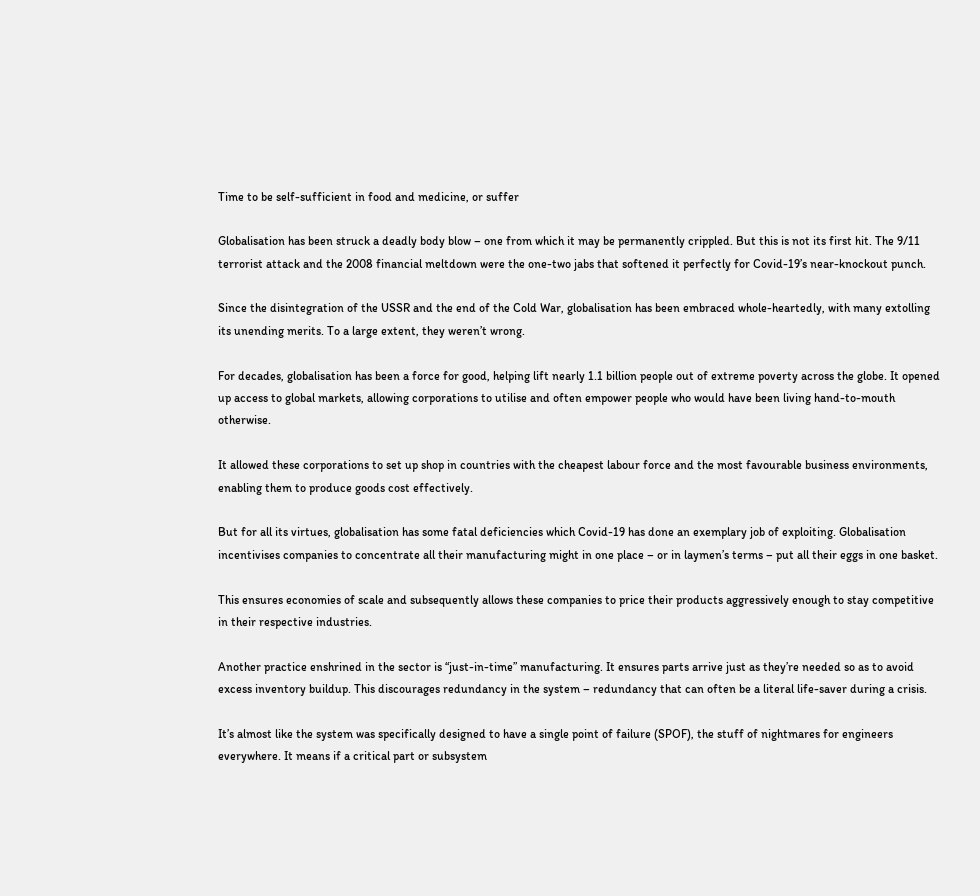Time to be self-sufficient in food and medicine, or suffer

Globalisation has been struck a deadly body blow – one from which it may be permanently crippled. But this is not its first hit. The 9/11 terrorist attack and the 2008 financial meltdown were the one-two jabs that softened it perfectly for Covid-19’s near-knockout punch.

Since the disintegration of the USSR and the end of the Cold War, globalisation has been embraced whole-heartedly, with many extolling its unending merits. To a large extent, they weren’t wrong.

For decades, globalisation has been a force for good, helping lift nearly 1.1 billion people out of extreme poverty across the globe. It opened up access to global markets, allowing corporations to utilise and often empower people who would have been living hand-to-mouth otherwise.

It allowed these corporations to set up shop in countries with the cheapest labour force and the most favourable business environments, enabling them to produce goods cost effectively.

But for all its virtues, globalisation has some fatal deficiencies which Covid-19 has done an exemplary job of exploiting. Globalisation incentivises companies to concentrate all their manufacturing might in one place – or in laymen’s terms – put all their eggs in one basket.

This ensures economies of scale and subsequently allows these companies to price their products aggressively enough to stay competitive in their respective industries.

Another practice enshrined in the sector is “just-in-time” manufacturing. It ensures parts arrive just as they’re needed so as to avoid excess inventory buildup. This discourages redundancy in the system – redundancy that can often be a literal life-saver during a crisis.

It’s almost like the system was specifically designed to have a single point of failure (SPOF), the stuff of nightmares for engineers everywhere. It means if a critical part or subsystem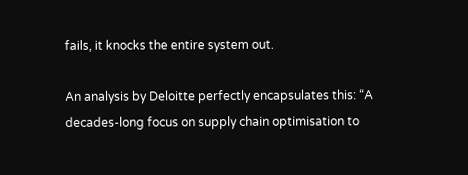fails, it knocks the entire system out.

An analysis by Deloitte perfectly encapsulates this: “A decades-long focus on supply chain optimisation to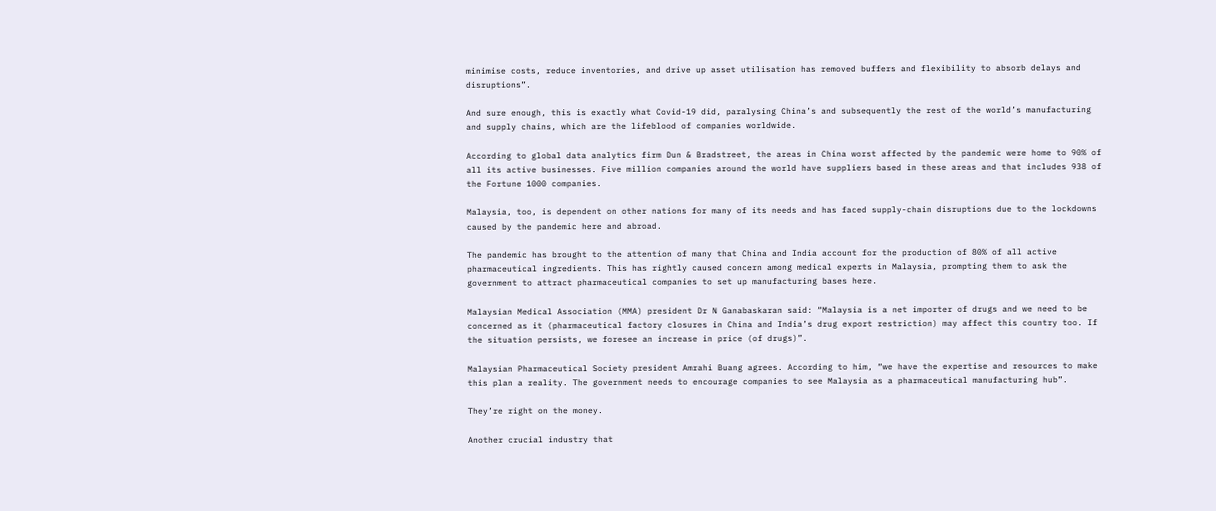minimise costs, reduce inventories, and drive up asset utilisation has removed buffers and flexibility to absorb delays and disruptions”.

And sure enough, this is exactly what Covid-19 did, paralysing China’s and subsequently the rest of the world’s manufacturing and supply chains, which are the lifeblood of companies worldwide.

According to global data analytics firm Dun & Bradstreet, the areas in China worst affected by the pandemic were home to 90% of all its active businesses. Five million companies around the world have suppliers based in these areas and that includes 938 of the Fortune 1000 companies.

Malaysia, too, is dependent on other nations for many of its needs and has faced supply-chain disruptions due to the lockdowns caused by the pandemic here and abroad.

The pandemic has brought to the attention of many that China and India account for the production of 80% of all active pharmaceutical ingredients. This has rightly caused concern among medical experts in Malaysia, prompting them to ask the government to attract pharmaceutical companies to set up manufacturing bases here.

Malaysian Medical Association (MMA) president Dr N Ganabaskaran said: “Malaysia is a net importer of drugs and we need to be concerned as it (pharmaceutical factory closures in China and India’s drug export restriction) may affect this country too. If the situation persists, we foresee an increase in price (of drugs)”.

Malaysian Pharmaceutical Society president Amrahi Buang agrees. According to him, “we have the expertise and resources to make this plan a reality. The government needs to encourage companies to see Malaysia as a pharmaceutical manufacturing hub”.

They’re right on the money.

Another crucial industry that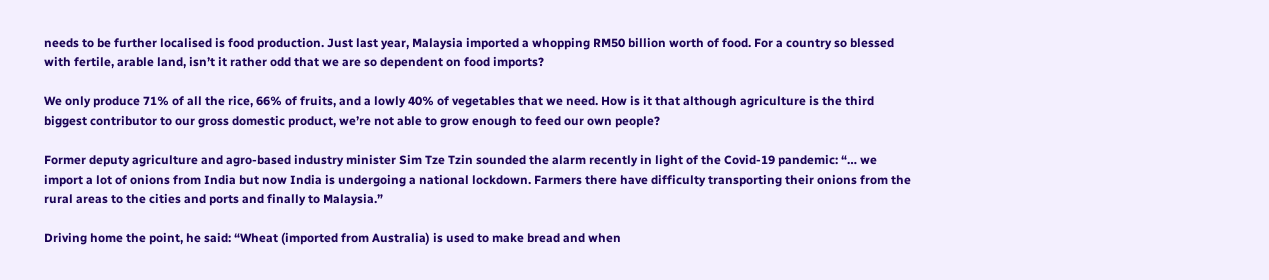needs to be further localised is food production. Just last year, Malaysia imported a whopping RM50 billion worth of food. For a country so blessed with fertile, arable land, isn’t it rather odd that we are so dependent on food imports?

We only produce 71% of all the rice, 66% of fruits, and a lowly 40% of vegetables that we need. How is it that although agriculture is the third biggest contributor to our gross domestic product, we’re not able to grow enough to feed our own people?

Former deputy agriculture and agro-based industry minister Sim Tze Tzin sounded the alarm recently in light of the Covid-19 pandemic: “… we import a lot of onions from India but now India is undergoing a national lockdown. Farmers there have difficulty transporting their onions from the rural areas to the cities and ports and finally to Malaysia.”

Driving home the point, he said: “Wheat (imported from Australia) is used to make bread and when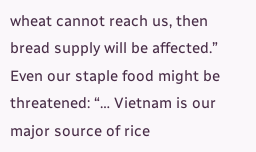wheat cannot reach us, then bread supply will be affected.” Even our staple food might be threatened: “… Vietnam is our major source of rice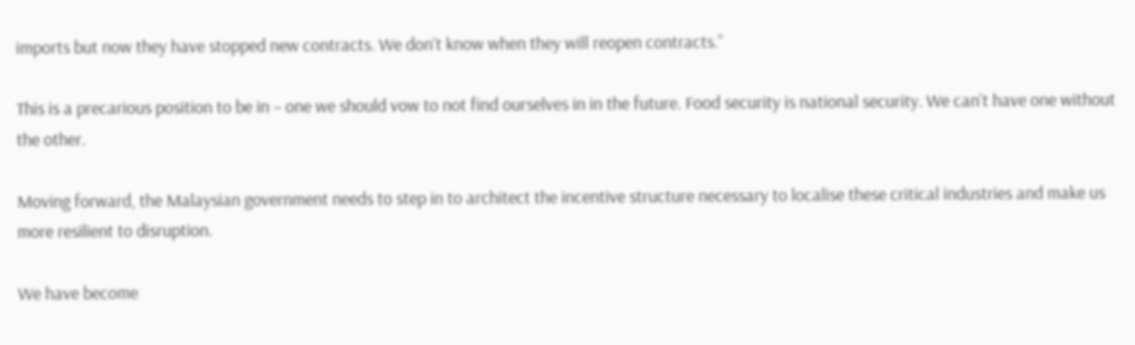imports but now they have stopped new contracts. We don’t know when they will reopen contracts.”

This is a precarious position to be in – one we should vow to not find ourselves in in the future. Food security is national security. We can’t have one without the other.

Moving forward, the Malaysian government needs to step in to architect the incentive structure necessary to localise these critical industries and make us more resilient to disruption.

We have become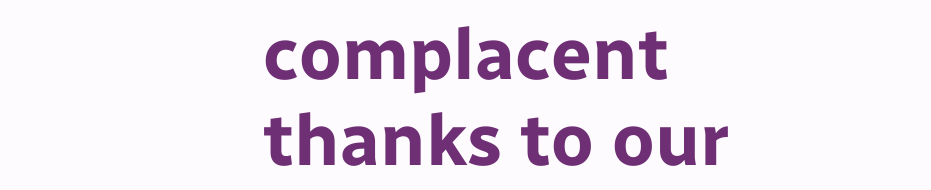complacent thanks to our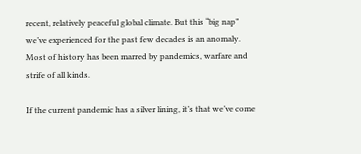recent, relatively peaceful global climate. But this “big nap” we’ve experienced for the past few decades is an anomaly. Most of history has been marred by pandemics, warfare and strife of all kinds.

If the current pandemic has a silver lining, it’s that we’ve come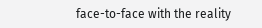face-to-face with the reality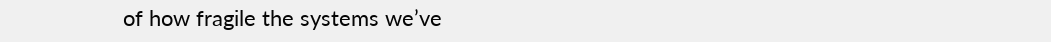of how fragile the systems we’ve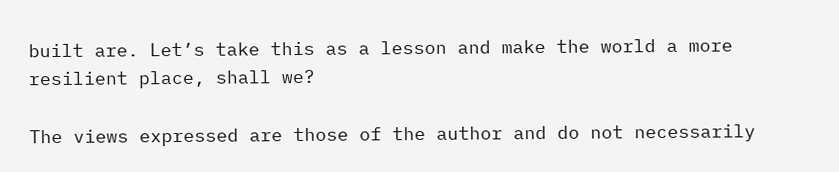built are. Let’s take this as a lesson and make the world a more resilient place, shall we?

The views expressed are those of the author and do not necessarily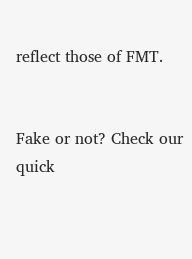reflect those of FMT.


Fake or not? Check our quick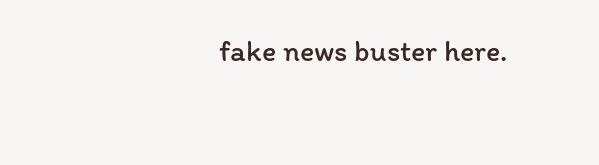fake news buster here.